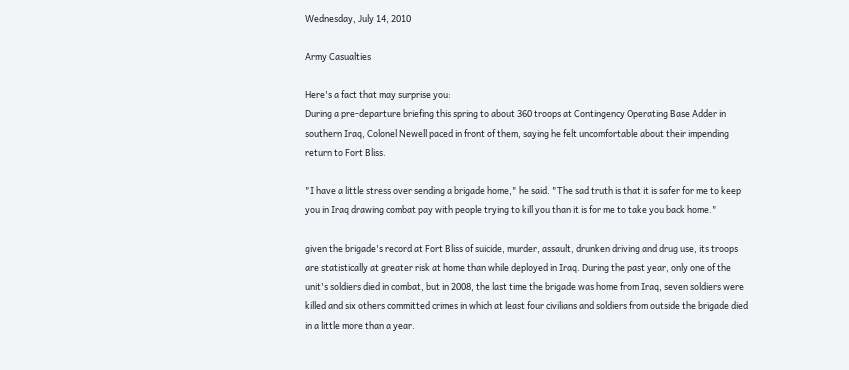Wednesday, July 14, 2010

Army Casualties

Here's a fact that may surprise you:
During a pre-departure briefing this spring to about 360 troops at Contingency Operating Base Adder in southern Iraq, Colonel Newell paced in front of them, saying he felt uncomfortable about their impending return to Fort Bliss.

"I have a little stress over sending a brigade home," he said. "The sad truth is that it is safer for me to keep you in Iraq drawing combat pay with people trying to kill you than it is for me to take you back home."

given the brigade's record at Fort Bliss of suicide, murder, assault, drunken driving and drug use, its troops are statistically at greater risk at home than while deployed in Iraq. During the past year, only one of the unit's soldiers died in combat, but in 2008, the last time the brigade was home from Iraq, seven soldiers were killed and six others committed crimes in which at least four civilians and soldiers from outside the brigade died in a little more than a year.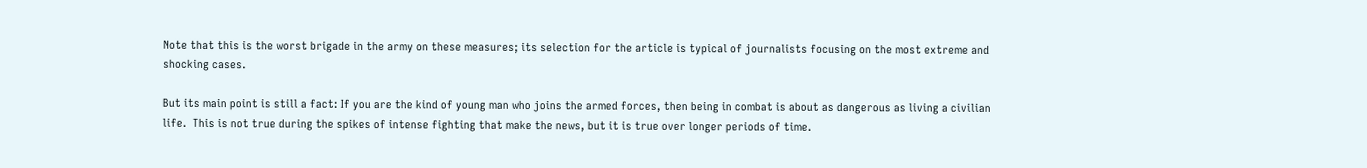Note that this is the worst brigade in the army on these measures; its selection for the article is typical of journalists focusing on the most extreme and shocking cases.

But its main point is still a fact: If you are the kind of young man who joins the armed forces, then being in combat is about as dangerous as living a civilian life.  This is not true during the spikes of intense fighting that make the news, but it is true over longer periods of time.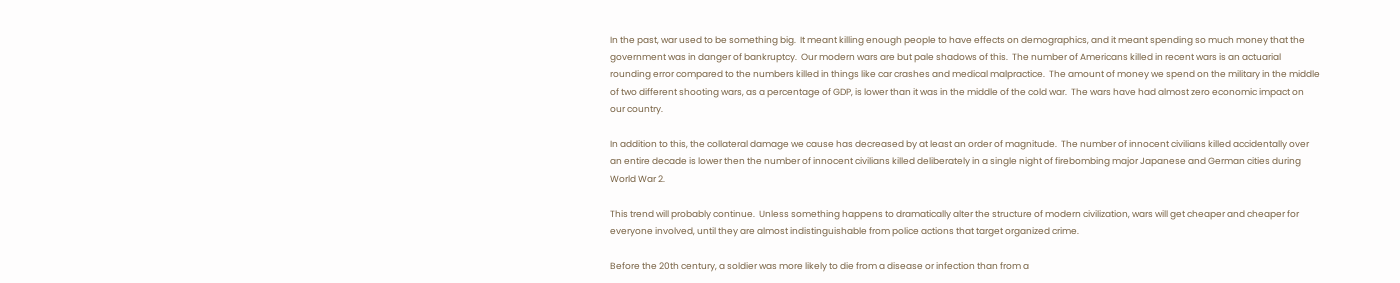In the past, war used to be something big.  It meant killing enough people to have effects on demographics, and it meant spending so much money that the government was in danger of bankruptcy.  Our modern wars are but pale shadows of this.  The number of Americans killed in recent wars is an actuarial rounding error compared to the numbers killed in things like car crashes and medical malpractice.  The amount of money we spend on the military in the middle of two different shooting wars, as a percentage of GDP, is lower than it was in the middle of the cold war.  The wars have had almost zero economic impact on our country.

In addition to this, the collateral damage we cause has decreased by at least an order of magnitude.  The number of innocent civilians killed accidentally over an entire decade is lower then the number of innocent civilians killed deliberately in a single night of firebombing major Japanese and German cities during World War 2.

This trend will probably continue.  Unless something happens to dramatically alter the structure of modern civilization, wars will get cheaper and cheaper for everyone involved, until they are almost indistinguishable from police actions that target organized crime.

Before the 20th century, a soldier was more likely to die from a disease or infection than from a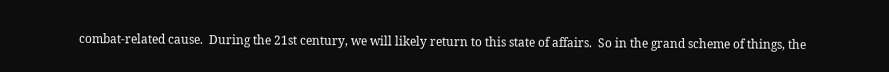combat-related cause.  During the 21st century, we will likely return to this state of affairs.  So in the grand scheme of things, the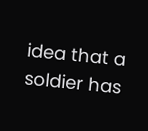idea that a soldier has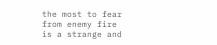the most to fear from enemy fire is a strange and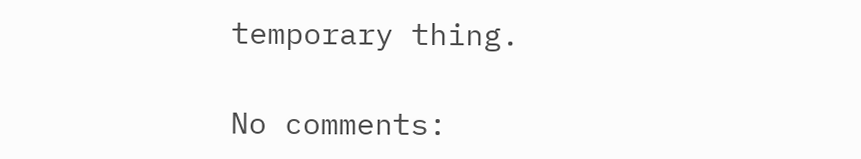temporary thing.

No comments: